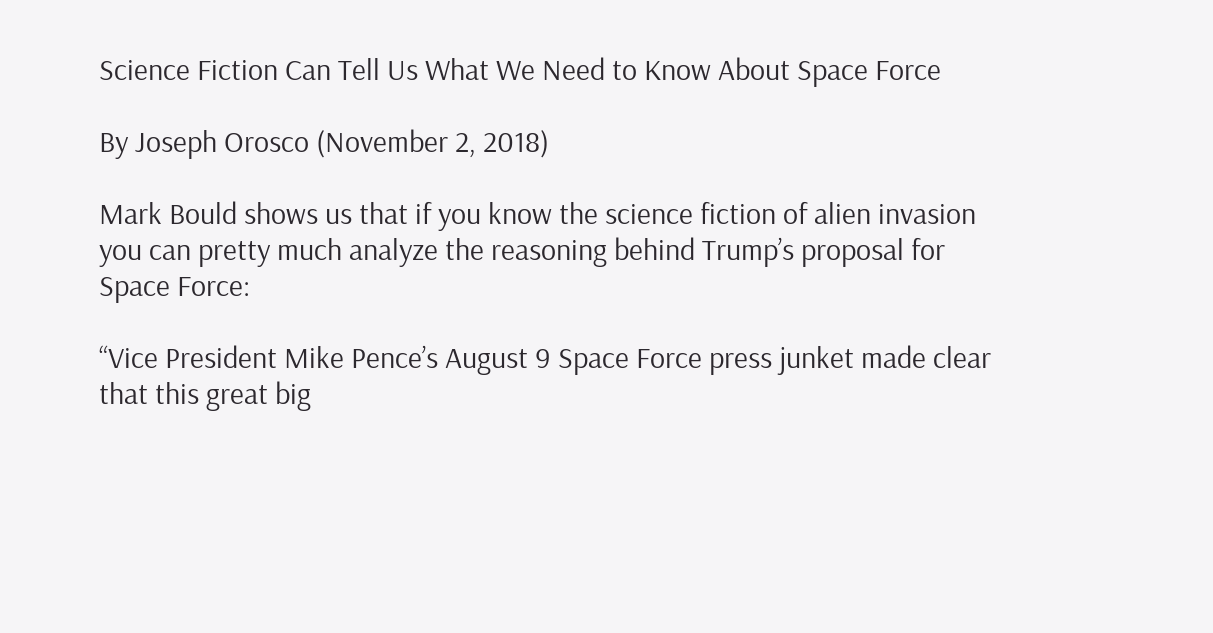Science Fiction Can Tell Us What We Need to Know About Space Force

By Joseph Orosco (November 2, 2018)

Mark Bould shows us that if you know the science fiction of alien invasion you can pretty much analyze the reasoning behind Trump’s proposal for Space Force:

“Vice President Mike Pence’s August 9 Space Force press junket made clear that this great big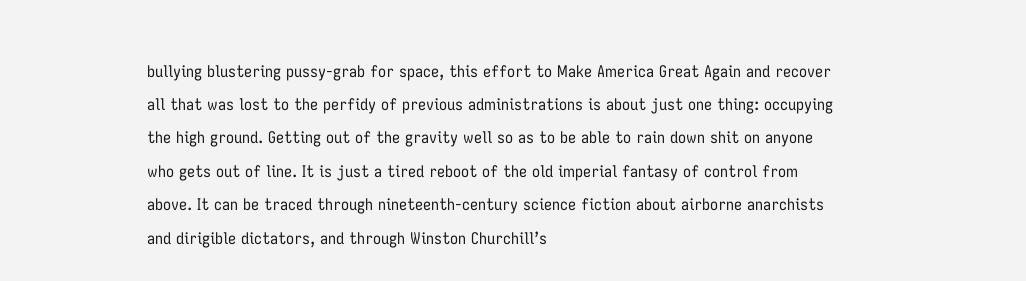bullying blustering pussy-grab for space, this effort to Make America Great Again and recover all that was lost to the perfidy of previous administrations is about just one thing: occupying the high ground. Getting out of the gravity well so as to be able to rain down shit on anyone who gets out of line. It is just a tired reboot of the old imperial fantasy of control from above. It can be traced through nineteenth-century science fiction about airborne anarchists and dirigible dictators, and through Winston Churchill’s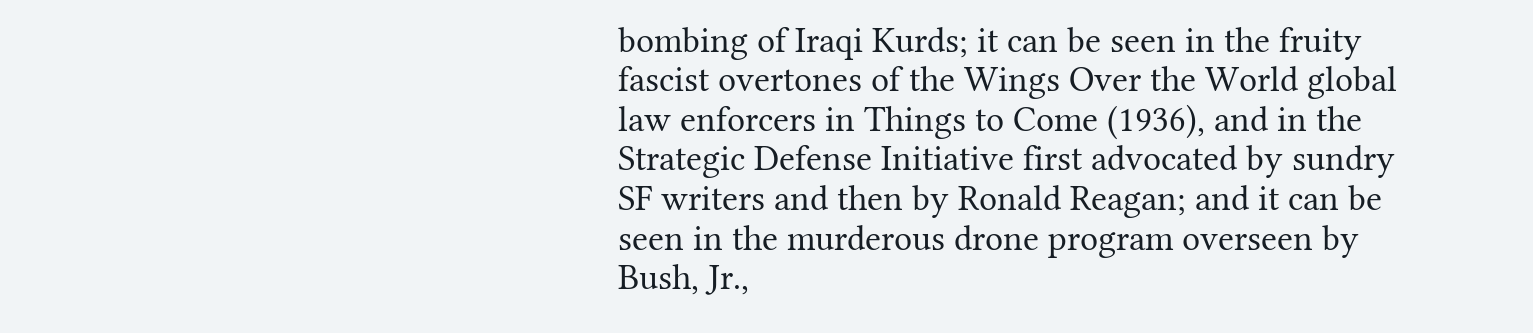bombing of Iraqi Kurds; it can be seen in the fruity fascist overtones of the Wings Over the World global law enforcers in Things to Come (1936), and in the Strategic Defense Initiative first advocated by sundry SF writers and then by Ronald Reagan; and it can be seen in the murderous drone program overseen by Bush, Jr.,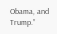Obama, and Trump.”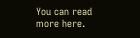You can read more here.